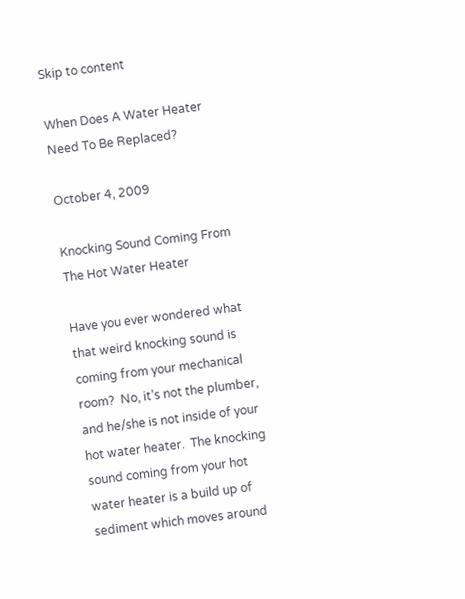Skip to content

When Does A Water Heater Need To Be Replaced?

October 4, 2009

Knocking Sound Coming From The Hot Water Heater

Have you ever wondered what that weird knocking sound is coming from your mechanical room?  No, it’s not the plumber, and he/she is not inside of your hot water heater.  The knocking sound coming from your hot water heater is a build up of sediment which moves around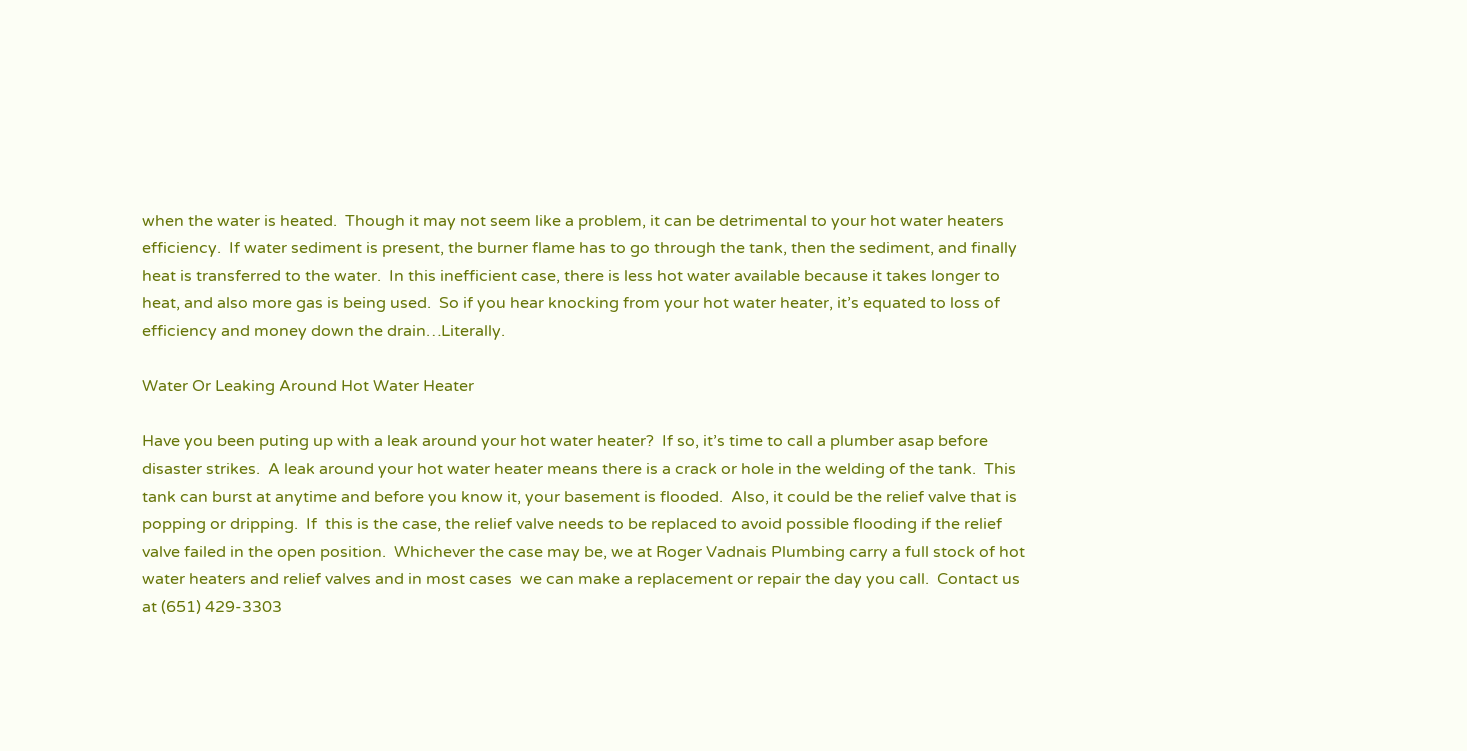when the water is heated.  Though it may not seem like a problem, it can be detrimental to your hot water heaters efficiency.  If water sediment is present, the burner flame has to go through the tank, then the sediment, and finally heat is transferred to the water.  In this inefficient case, there is less hot water available because it takes longer to heat, and also more gas is being used.  So if you hear knocking from your hot water heater, it’s equated to loss of efficiency and money down the drain…Literally.

Water Or Leaking Around Hot Water Heater

Have you been puting up with a leak around your hot water heater?  If so, it’s time to call a plumber asap before disaster strikes.  A leak around your hot water heater means there is a crack or hole in the welding of the tank.  This tank can burst at anytime and before you know it, your basement is flooded.  Also, it could be the relief valve that is popping or dripping.  If  this is the case, the relief valve needs to be replaced to avoid possible flooding if the relief valve failed in the open position.  Whichever the case may be, we at Roger Vadnais Plumbing carry a full stock of hot water heaters and relief valves and in most cases  we can make a replacement or repair the day you call.  Contact us at (651) 429-3303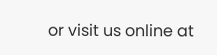or visit us online at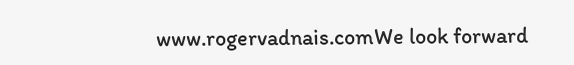www.rogervadnais.comWe look forward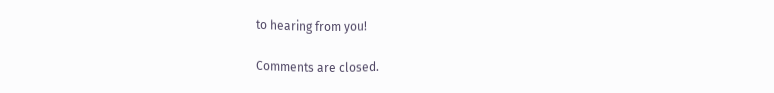to hearing from you!

Comments are closed.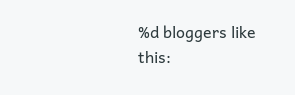%d bloggers like this: